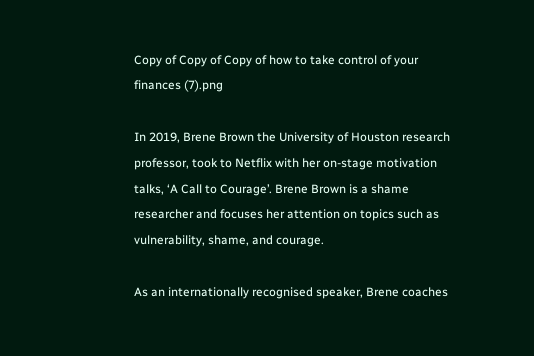Copy of Copy of Copy of how to take control of your finances (7).png

In 2019, Brene Brown the University of Houston research professor, took to Netflix with her on-stage motivation talks, ‘A Call to Courage’. Brene Brown is a shame researcher and focuses her attention on topics such as vulnerability, shame, and courage.

As an internationally recognised speaker, Brene coaches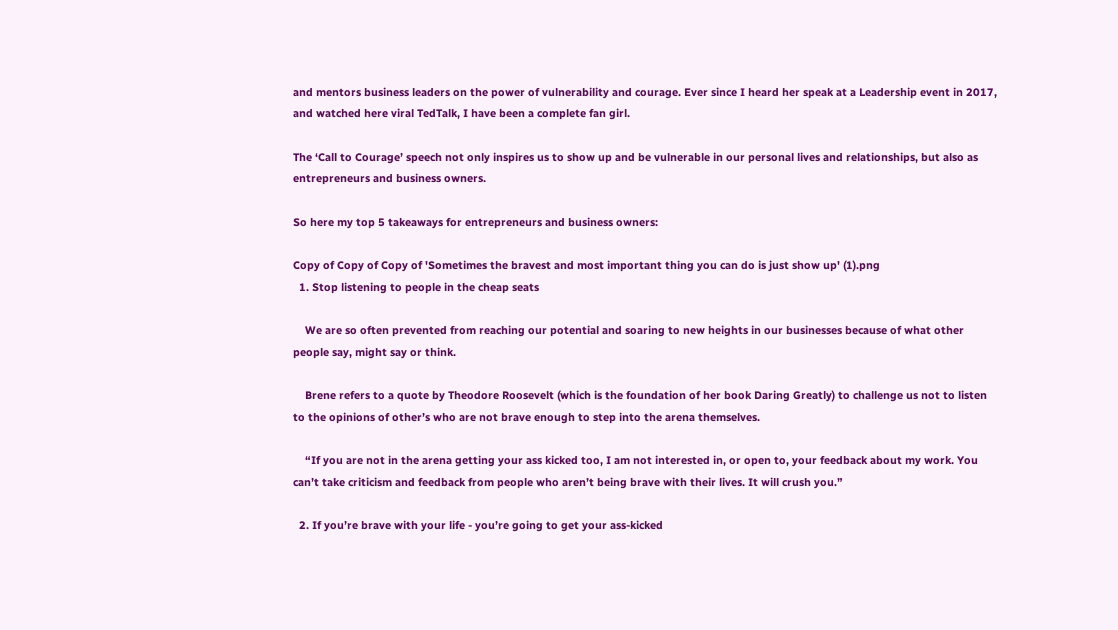and mentors business leaders on the power of vulnerability and courage. Ever since I heard her speak at a Leadership event in 2017, and watched here viral TedTalk, I have been a complete fan girl.

The ‘Call to Courage’ speech not only inspires us to show up and be vulnerable in our personal lives and relationships, but also as entrepreneurs and business owners.

So here my top 5 takeaways for entrepreneurs and business owners:

Copy of Copy of Copy of 'Sometimes the bravest and most important thing you can do is just show up' (1).png
  1. Stop listening to people in the cheap seats

    We are so often prevented from reaching our potential and soaring to new heights in our businesses because of what other people say, might say or think.

    Brene refers to a quote by Theodore Roosevelt (which is the foundation of her book Daring Greatly) to challenge us not to listen to the opinions of other’s who are not brave enough to step into the arena themselves.

    “If you are not in the arena getting your ass kicked too, I am not interested in, or open to, your feedback about my work. You can’t take criticism and feedback from people who aren’t being brave with their lives. It will crush you.”

  2. If you’re brave with your life - you’re going to get your ass-kicked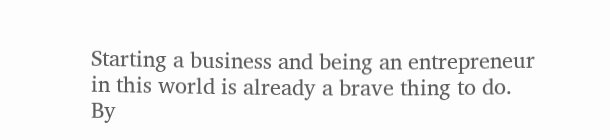Starting a business and being an entrepreneur in this world is already a brave thing to do. By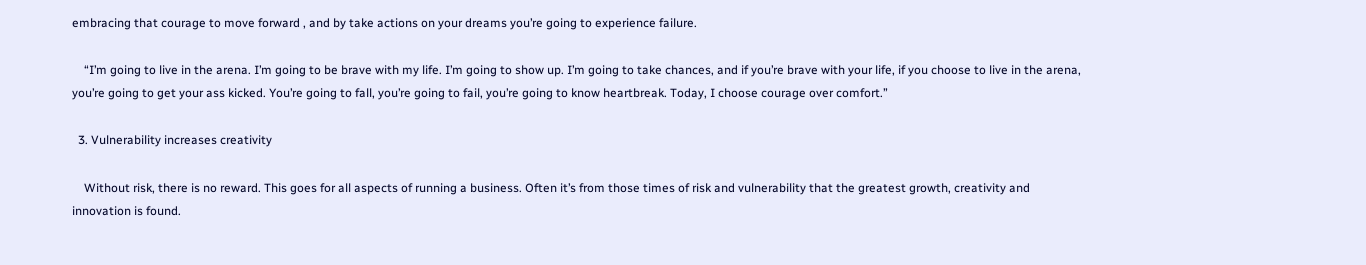embracing that courage to move forward , and by take actions on your dreams you’re going to experience failure.

    “I’m going to live in the arena. I’m going to be brave with my life. I’m going to show up. I’m going to take chances, and if you’re brave with your life, if you choose to live in the arena, you’re going to get your ass kicked. You’re going to fall, you’re going to fail, you’re going to know heartbreak. Today, I choose courage over comfort.”

  3. Vulnerability increases creativity

    Without risk, there is no reward. This goes for all aspects of running a business. Often it’s from those times of risk and vulnerability that the greatest growth, creativity and innovation is found.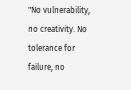"No vulnerability, no creativity. No tolerance for failure, no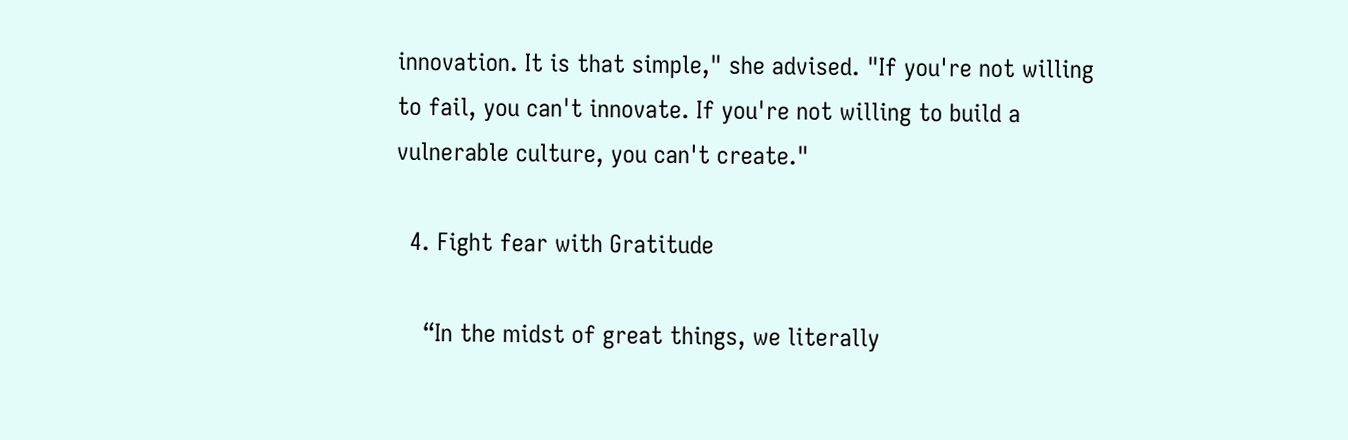innovation. It is that simple," she advised. "If you're not willing to fail, you can't innovate. If you're not willing to build a vulnerable culture, you can't create."

  4. Fight fear with Gratitude

    “In the midst of great things, we literally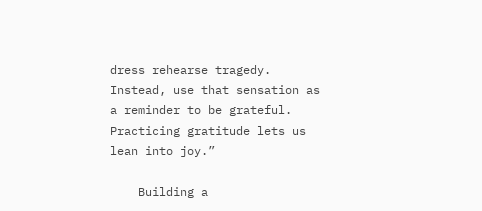dress rehearse tragedy. Instead, use that sensation as a reminder to be grateful. Practicing gratitude lets us lean into joy.”

    Building a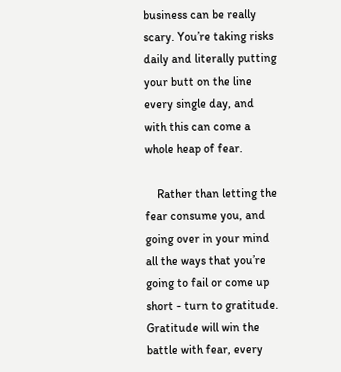business can be really scary. You’re taking risks daily and literally putting your butt on the line every single day, and with this can come a whole heap of fear.

    Rather than letting the fear consume you, and going over in your mind all the ways that you’re going to fail or come up short - turn to gratitude. Gratitude will win the battle with fear, every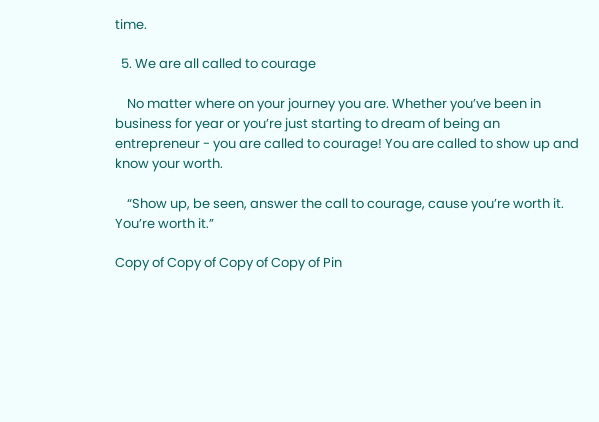time.

  5. We are all called to courage

    No matter where on your journey you are. Whether you’ve been in business for year or you’re just starting to dream of being an entrepreneur - you are called to courage! You are called to show up and know your worth.

    “Show up, be seen, answer the call to courage, cause you’re worth it. You’re worth it.”

Copy of Copy of Copy of Copy of Pin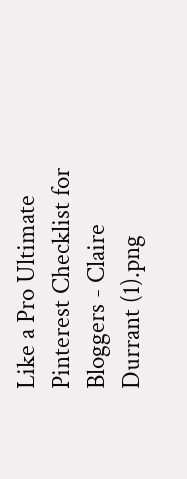Like a Pro Ultimate Pinterest Checklist for Bloggers - Claire Durrant (1).png